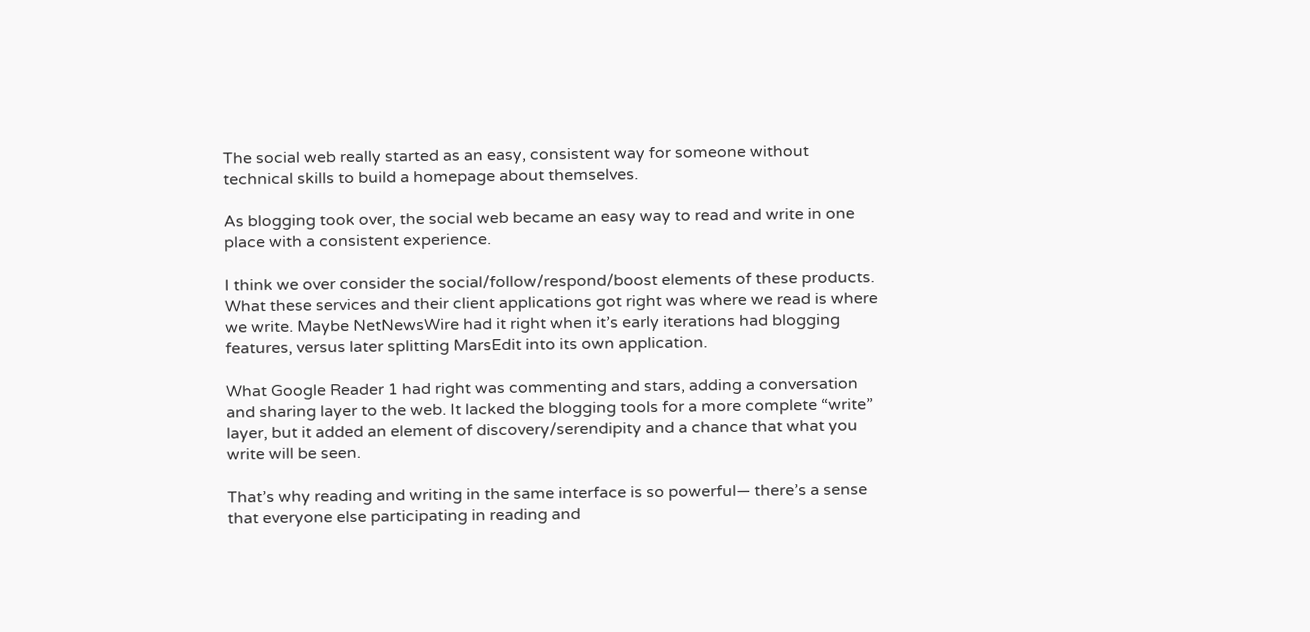The social web really started as an easy, consistent way for someone without technical skills to build a homepage about themselves.

As blogging took over, the social web became an easy way to read and write in one place with a consistent experience.

I think we over consider the social/follow/respond/boost elements of these products. What these services and their client applications got right was where we read is where we write. Maybe NetNewsWire had it right when it’s early iterations had blogging features, versus later splitting MarsEdit into its own application.

What Google Reader 1 had right was commenting and stars, adding a conversation and sharing layer to the web. It lacked the blogging tools for a more complete “write” layer, but it added an element of discovery/serendipity and a chance that what you write will be seen.

That’s why reading and writing in the same interface is so powerful— there’s a sense that everyone else participating in reading and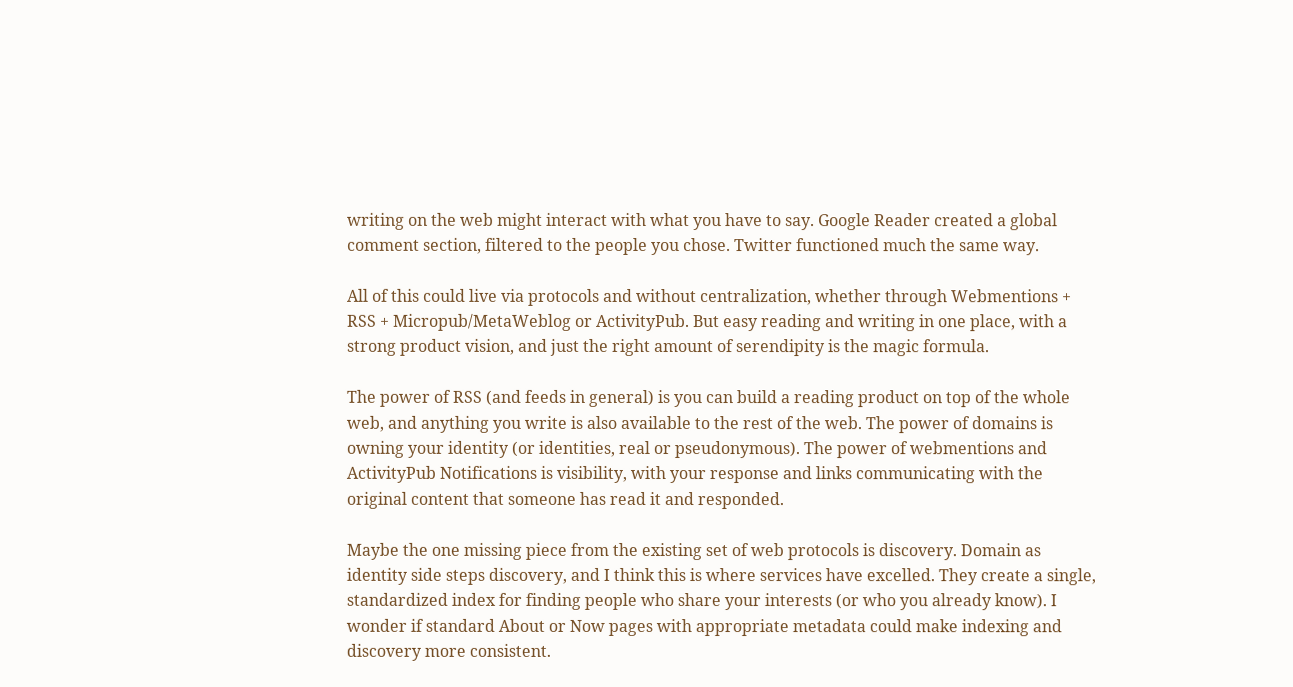writing on the web might interact with what you have to say. Google Reader created a global comment section, filtered to the people you chose. Twitter functioned much the same way.

All of this could live via protocols and without centralization, whether through Webmentions + RSS + Micropub/MetaWeblog or ActivityPub. But easy reading and writing in one place, with a strong product vision, and just the right amount of serendipity is the magic formula.

The power of RSS (and feeds in general) is you can build a reading product on top of the whole web, and anything you write is also available to the rest of the web. The power of domains is owning your identity (or identities, real or pseudonymous). The power of webmentions and ActivityPub Notifications is visibility, with your response and links communicating with the original content that someone has read it and responded.

Maybe the one missing piece from the existing set of web protocols is discovery. Domain as identity side steps discovery, and I think this is where services have excelled. They create a single, standardized index for finding people who share your interests (or who you already know). I wonder if standard About or Now pages with appropriate metadata could make indexing and discovery more consistent.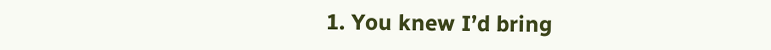1. You knew I’d bring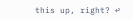this up, right? ↩